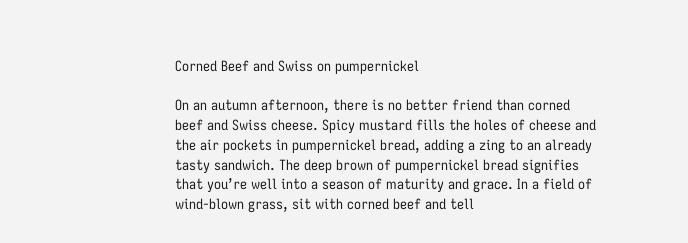Corned Beef and Swiss on pumpernickel

On an autumn afternoon, there is no better friend than corned beef and Swiss cheese. Spicy mustard fills the holes of cheese and the air pockets in pumpernickel bread, adding a zing to an already tasty sandwich. The deep brown of pumpernickel bread signifies that you’re well into a season of maturity and grace. In a field of wind-blown grass, sit with corned beef and tell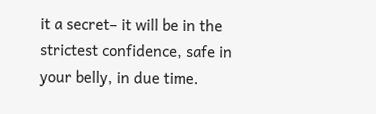it a secret– it will be in the strictest confidence, safe in your belly, in due time.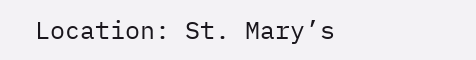Location: St. Mary’s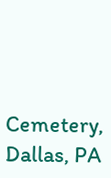Cemetery, Dallas, PA